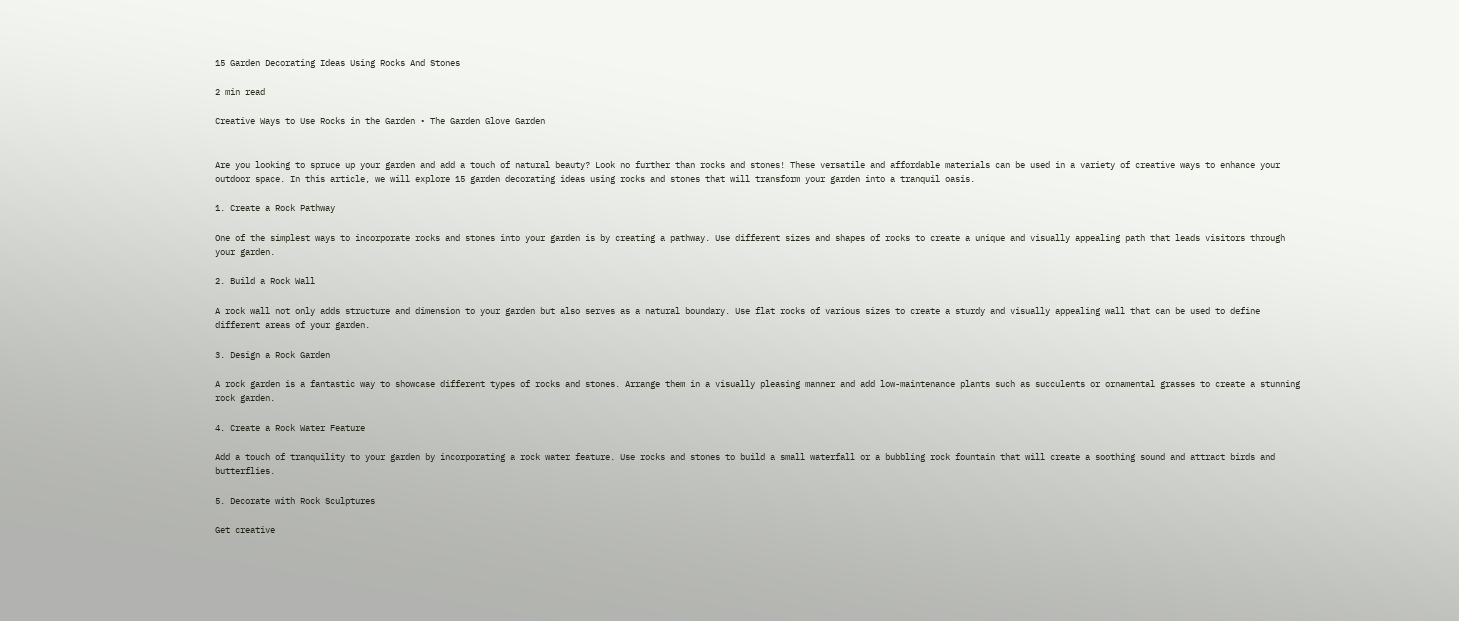15 Garden Decorating Ideas Using Rocks And Stones

2 min read

Creative Ways to Use Rocks in the Garden • The Garden Glove Garden


Are you looking to spruce up your garden and add a touch of natural beauty? Look no further than rocks and stones! These versatile and affordable materials can be used in a variety of creative ways to enhance your outdoor space. In this article, we will explore 15 garden decorating ideas using rocks and stones that will transform your garden into a tranquil oasis.

1. Create a Rock Pathway

One of the simplest ways to incorporate rocks and stones into your garden is by creating a pathway. Use different sizes and shapes of rocks to create a unique and visually appealing path that leads visitors through your garden.

2. Build a Rock Wall

A rock wall not only adds structure and dimension to your garden but also serves as a natural boundary. Use flat rocks of various sizes to create a sturdy and visually appealing wall that can be used to define different areas of your garden.

3. Design a Rock Garden

A rock garden is a fantastic way to showcase different types of rocks and stones. Arrange them in a visually pleasing manner and add low-maintenance plants such as succulents or ornamental grasses to create a stunning rock garden.

4. Create a Rock Water Feature

Add a touch of tranquility to your garden by incorporating a rock water feature. Use rocks and stones to build a small waterfall or a bubbling rock fountain that will create a soothing sound and attract birds and butterflies.

5. Decorate with Rock Sculptures

Get creative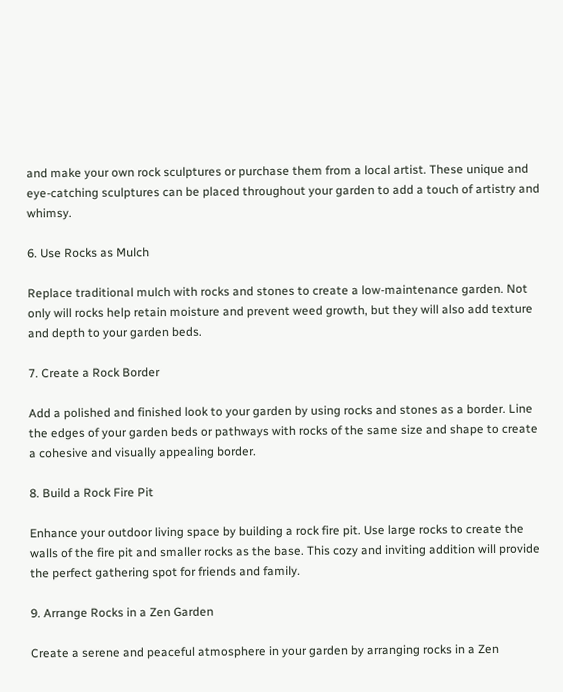and make your own rock sculptures or purchase them from a local artist. These unique and eye-catching sculptures can be placed throughout your garden to add a touch of artistry and whimsy.

6. Use Rocks as Mulch

Replace traditional mulch with rocks and stones to create a low-maintenance garden. Not only will rocks help retain moisture and prevent weed growth, but they will also add texture and depth to your garden beds.

7. Create a Rock Border

Add a polished and finished look to your garden by using rocks and stones as a border. Line the edges of your garden beds or pathways with rocks of the same size and shape to create a cohesive and visually appealing border.

8. Build a Rock Fire Pit

Enhance your outdoor living space by building a rock fire pit. Use large rocks to create the walls of the fire pit and smaller rocks as the base. This cozy and inviting addition will provide the perfect gathering spot for friends and family.

9. Arrange Rocks in a Zen Garden

Create a serene and peaceful atmosphere in your garden by arranging rocks in a Zen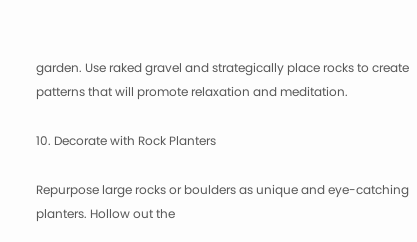garden. Use raked gravel and strategically place rocks to create patterns that will promote relaxation and meditation.

10. Decorate with Rock Planters

Repurpose large rocks or boulders as unique and eye-catching planters. Hollow out the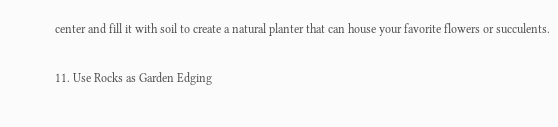center and fill it with soil to create a natural planter that can house your favorite flowers or succulents.

11. Use Rocks as Garden Edging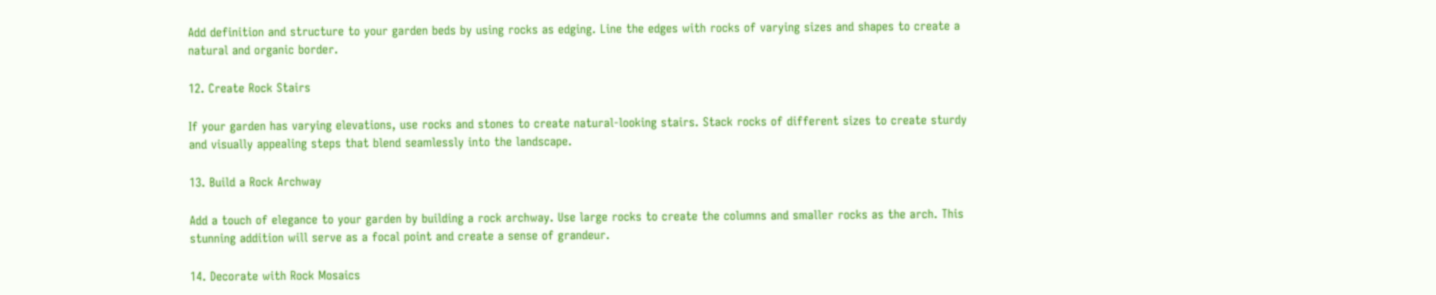Add definition and structure to your garden beds by using rocks as edging. Line the edges with rocks of varying sizes and shapes to create a natural and organic border.

12. Create Rock Stairs

If your garden has varying elevations, use rocks and stones to create natural-looking stairs. Stack rocks of different sizes to create sturdy and visually appealing steps that blend seamlessly into the landscape.

13. Build a Rock Archway

Add a touch of elegance to your garden by building a rock archway. Use large rocks to create the columns and smaller rocks as the arch. This stunning addition will serve as a focal point and create a sense of grandeur.

14. Decorate with Rock Mosaics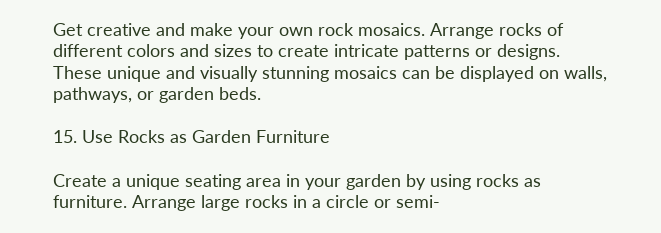Get creative and make your own rock mosaics. Arrange rocks of different colors and sizes to create intricate patterns or designs. These unique and visually stunning mosaics can be displayed on walls, pathways, or garden beds.

15. Use Rocks as Garden Furniture

Create a unique seating area in your garden by using rocks as furniture. Arrange large rocks in a circle or semi-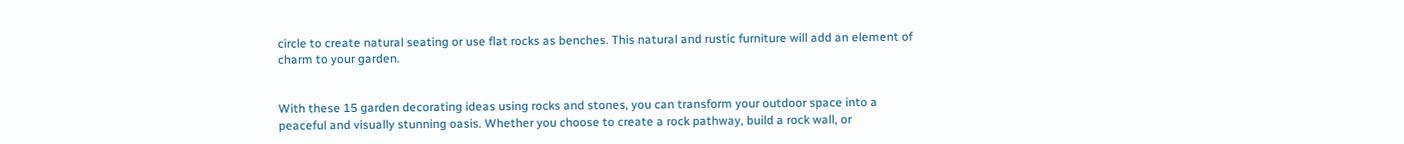circle to create natural seating or use flat rocks as benches. This natural and rustic furniture will add an element of charm to your garden.


With these 15 garden decorating ideas using rocks and stones, you can transform your outdoor space into a peaceful and visually stunning oasis. Whether you choose to create a rock pathway, build a rock wall, or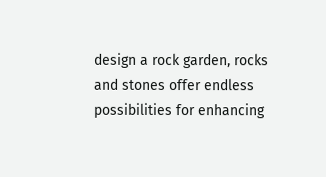design a rock garden, rocks and stones offer endless possibilities for enhancing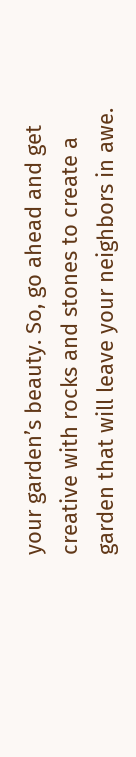your garden’s beauty. So, go ahead and get creative with rocks and stones to create a garden that will leave your neighbors in awe.